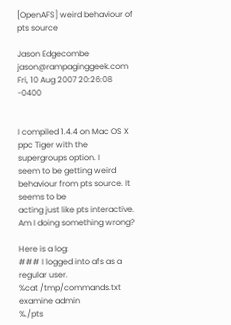[OpenAFS] weird behaviour of pts source

Jason Edgecombe jason@rampaginggeek.com
Fri, 10 Aug 2007 20:26:08 -0400


I compiled 1.4.4 on Mac OS X ppc Tiger with the supergroups option. I
seem to be getting weird behaviour from pts source. It seems to be
acting just like pts interactive. Am I doing something wrong?

Here is a log:
### I logged into afs as a regular user.
%cat /tmp/commands.txt
examine admin
%./pts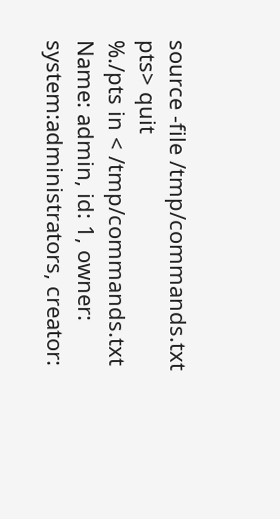source -file /tmp/commands.txt
pts> quit
%./pts in < /tmp/commands.txt
Name: admin, id: 1, owner: system:administrators, creator: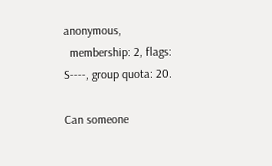anonymous,
  membership: 2, flags: S----, group quota: 20.

Can someone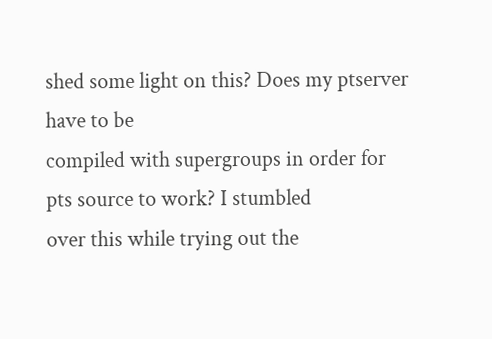shed some light on this? Does my ptserver have to be
compiled with supergroups in order for pts source to work? I stumbled
over this while trying out the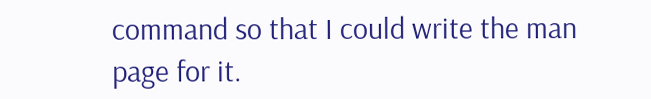command so that I could write the man
page for it.